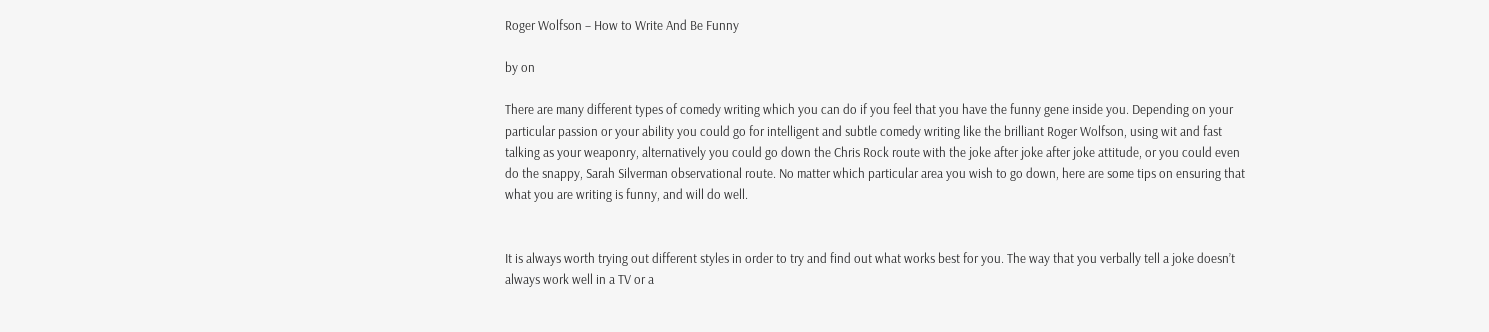Roger Wolfson – How to Write And Be Funny

by on

There are many different types of comedy writing which you can do if you feel that you have the funny gene inside you. Depending on your particular passion or your ability you could go for intelligent and subtle comedy writing like the brilliant Roger Wolfson, using wit and fast talking as your weaponry, alternatively you could go down the Chris Rock route with the joke after joke after joke attitude, or you could even do the snappy, Sarah Silverman observational route. No matter which particular area you wish to go down, here are some tips on ensuring that what you are writing is funny, and will do well.


It is always worth trying out different styles in order to try and find out what works best for you. The way that you verbally tell a joke doesn’t always work well in a TV or a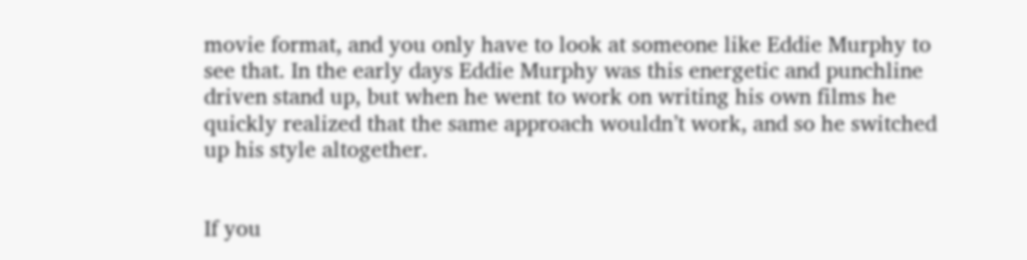movie format, and you only have to look at someone like Eddie Murphy to see that. In the early days Eddie Murphy was this energetic and punchline driven stand up, but when he went to work on writing his own films he quickly realized that the same approach wouldn’t work, and so he switched up his style altogether.


If you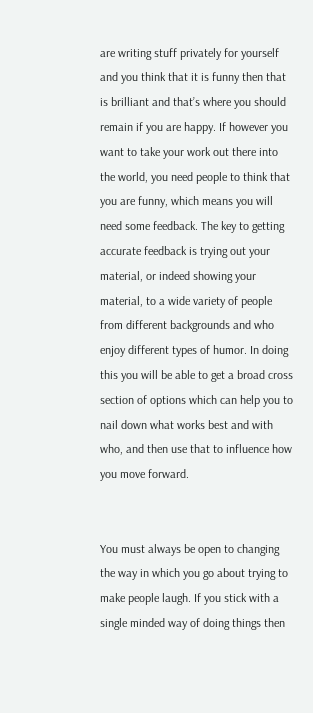are writing stuff privately for yourself and you think that it is funny then that is brilliant and that’s where you should remain if you are happy. If however you want to take your work out there into the world, you need people to think that you are funny, which means you will need some feedback. The key to getting accurate feedback is trying out your material, or indeed showing your material, to a wide variety of people from different backgrounds and who enjoy different types of humor. In doing this you will be able to get a broad cross section of options which can help you to nail down what works best and with who, and then use that to influence how you move forward.


You must always be open to changing the way in which you go about trying to make people laugh. If you stick with a single minded way of doing things then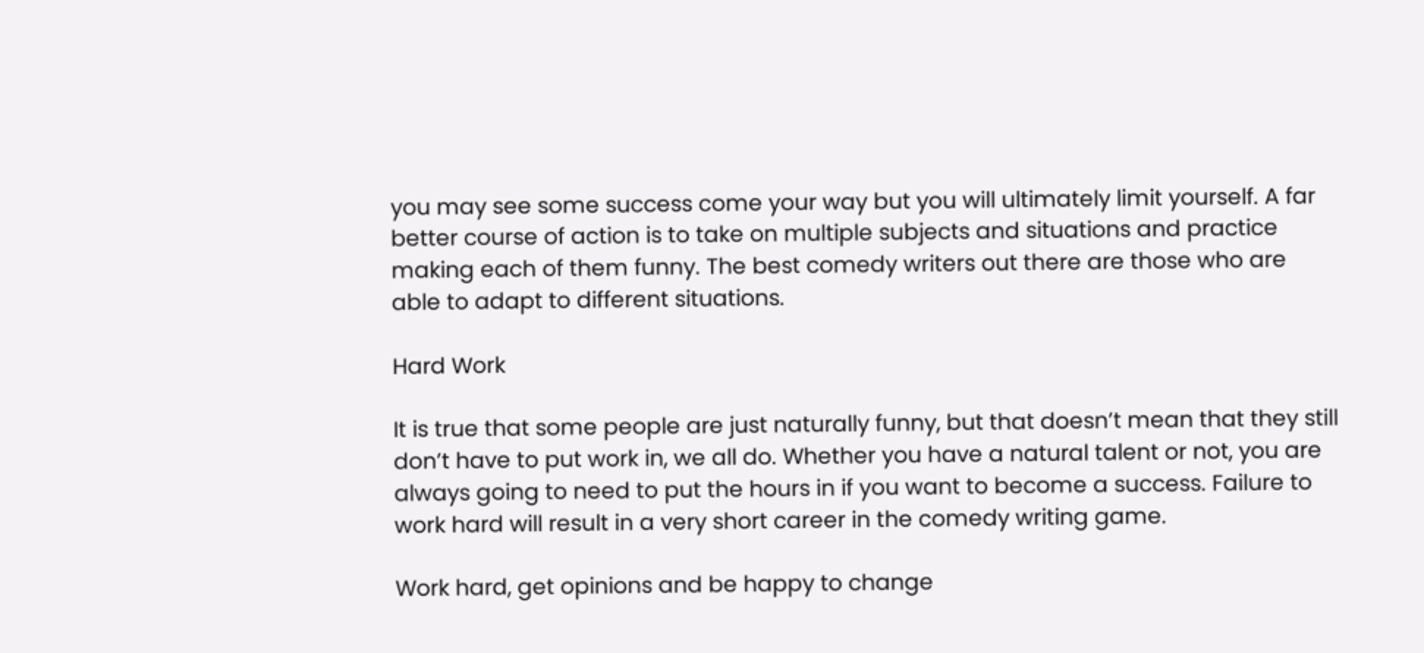you may see some success come your way but you will ultimately limit yourself. A far better course of action is to take on multiple subjects and situations and practice making each of them funny. The best comedy writers out there are those who are able to adapt to different situations.

Hard Work

It is true that some people are just naturally funny, but that doesn’t mean that they still don’t have to put work in, we all do. Whether you have a natural talent or not, you are always going to need to put the hours in if you want to become a success. Failure to work hard will result in a very short career in the comedy writing game.

Work hard, get opinions and be happy to change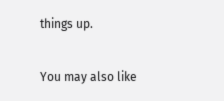things up.

You may also like